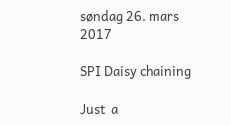søndag 26. mars 2017

SPI Daisy chaining

Just  a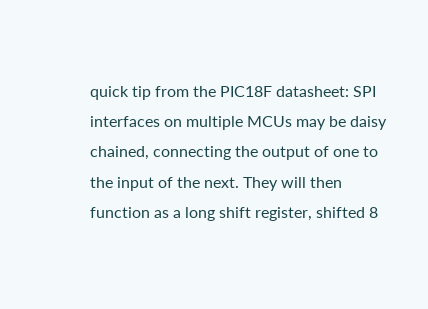quick tip from the PIC18F datasheet: SPI interfaces on multiple MCUs may be daisy chained, connecting the output of one to the input of the next. They will then function as a long shift register, shifted 8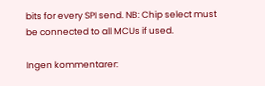bits for every SPI send. NB: Chip select must be connected to all MCUs if used.

Ingen kommentarer: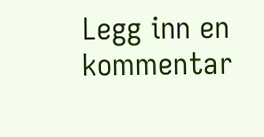Legg inn en kommentar